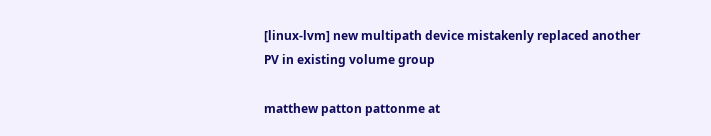[linux-lvm] new multipath device mistakenly replaced another PV in existing volume group

matthew patton pattonme at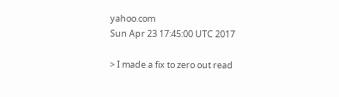yahoo.com
Sun Apr 23 17:45:00 UTC 2017

> I made a fix to zero out read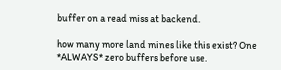buffer on a read miss at backend.

how many more land mines like this exist? One *ALWAYS* zero buffers before use.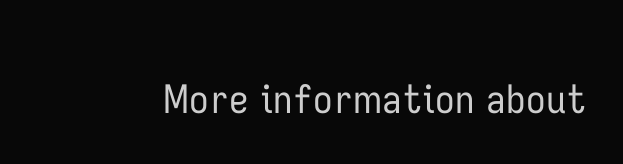More information about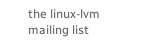the linux-lvm mailing list